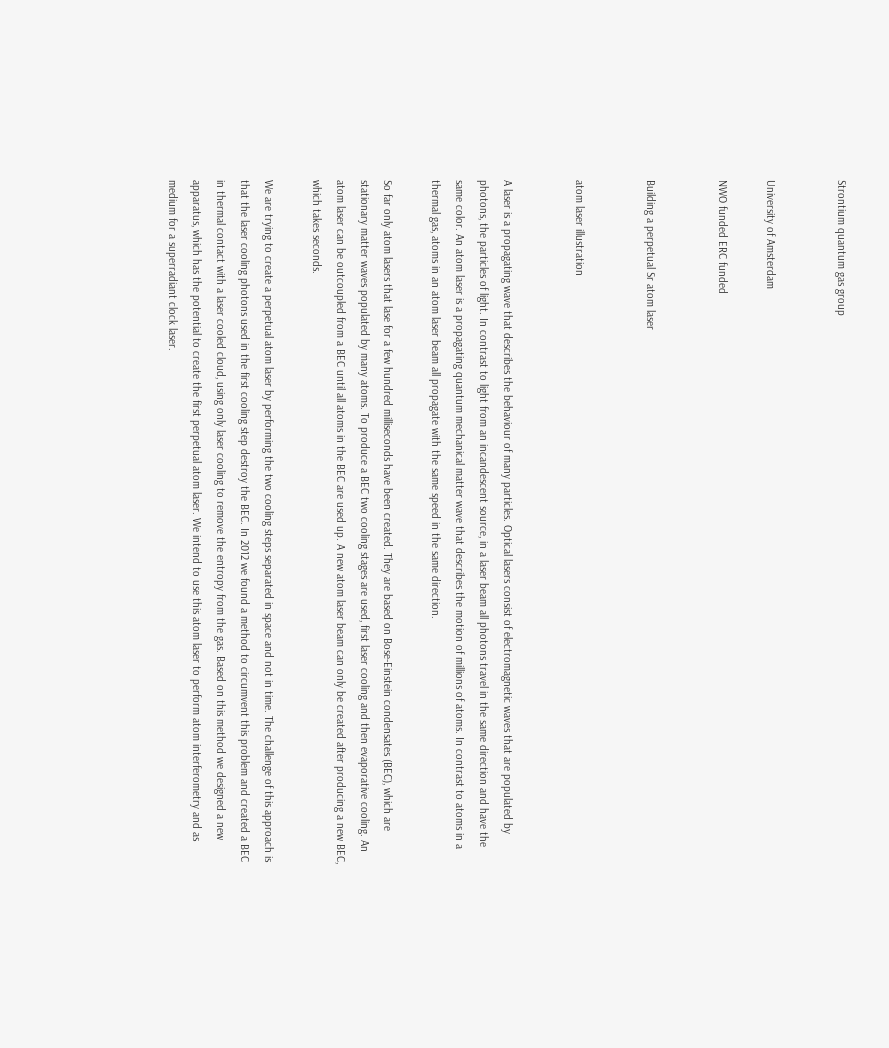Strontium quantum gas group


University of Amsterdam

NWO funded ERC funded


Building a perpetual Sr atom laser


atom laser illustration


A laser is a propagating wave that describes the behaviour of many particles. Optical lasers consist of electromagnetic waves that are populated by photons, the particles of light. In contrast to light from an incandescent source, in a laser beam all photons travel in the same direction and have the same color. An atom laser is a propagating quantum mechanical matter wave that describes the motion of millions of atoms. In contrast to atoms in a thermal gas, atoms in an atom laser beam all propagate with the same speed in the same direction.

So far only atom lasers that lase for a few hundred milliseconds have been created. They are based on Bose-Einstein condensates (BEC), which are stationary matter waves populated by many atoms. To produce a BEC two cooling stages are used, first laser cooling and then evaporative cooling. An atom laser can be outcoupled from a BEC until all atoms in the BEC are used up. A new atom laser beam can only be created after producing a new BEC, which takes seconds.

We are trying to create a perpetual atom laser by performing the two cooling steps separated in space and not in time. The challenge of this approach is that the laser cooling photons used in the first cooling step destroy the BEC. In 2012 we found a method to circumvent this problem and created a BEC in thermal contact with a laser cooled cloud, using only laser cooling to remove the entropy from the gas. Based on this method we designed a new apparatus, which has the potential to create the first perpetual atom laser. We intend to use this atom laser to perform atom interferometry and as medium for a superradiant clock laser.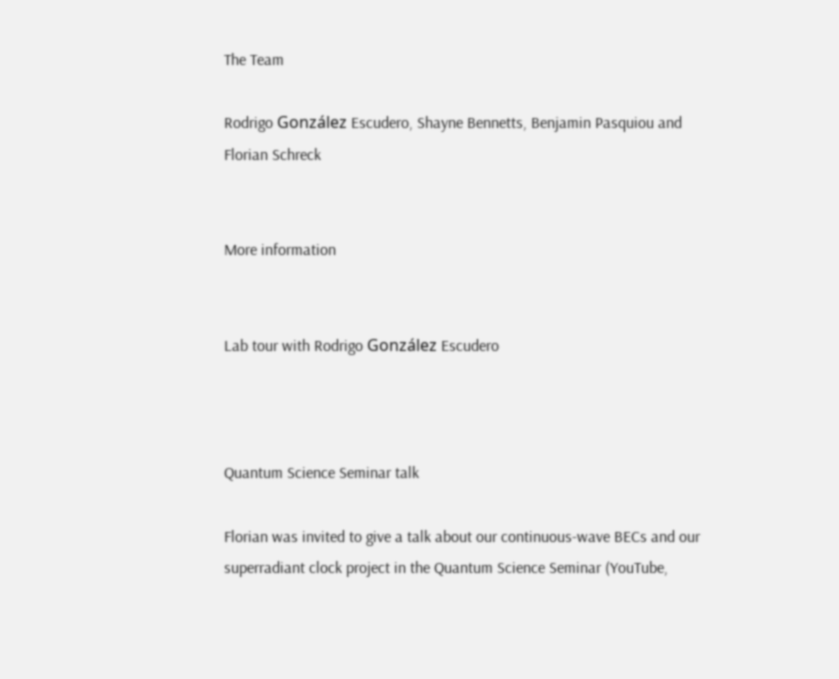The Team

Rodrigo González Escudero, Shayne Bennetts, Benjamin Pasquiou and Florian Schreck


More information


Lab tour with Rodrigo González Escudero



Quantum Science Seminar talk

Florian was invited to give a talk about our continuous-wave BECs and our superradiant clock project in the Quantum Science Seminar (YouTube,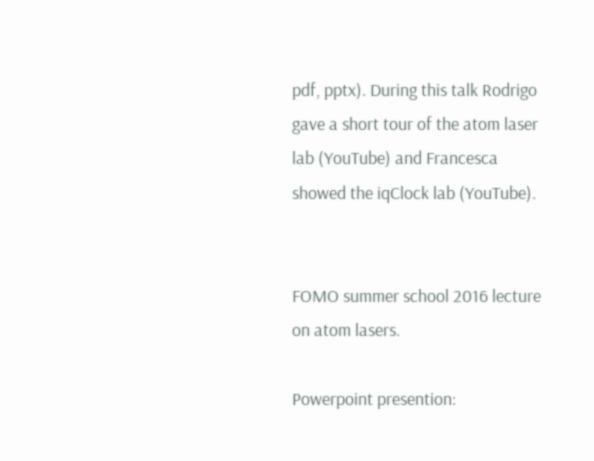pdf, pptx). During this talk Rodrigo gave a short tour of the atom laser lab (YouTube) and Francesca showed the iqClock lab (YouTube).


FOMO summer school 2016 lecture on atom lasers.

Powerpoint presention: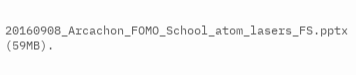20160908_Arcachon_FOMO_School_atom_lasers_FS.pptx (59MB).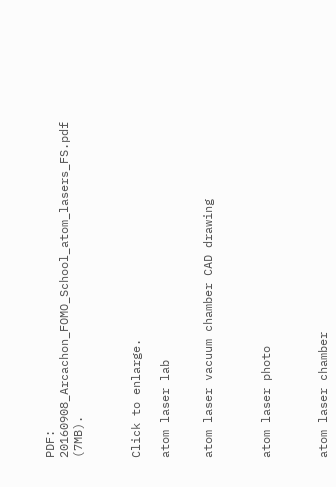PDF: 20160908_Arcachon_FOMO_School_atom_lasers_FS.pdf (7MB).



Click to enlarge.

atom laser lab


atom laser vacuum chamber CAD drawing



atom laser photo



atom laser chamber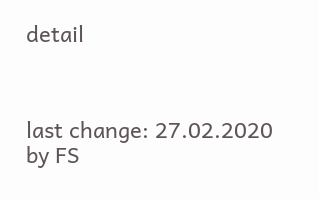detail



last change: 27.02.2020 by FS